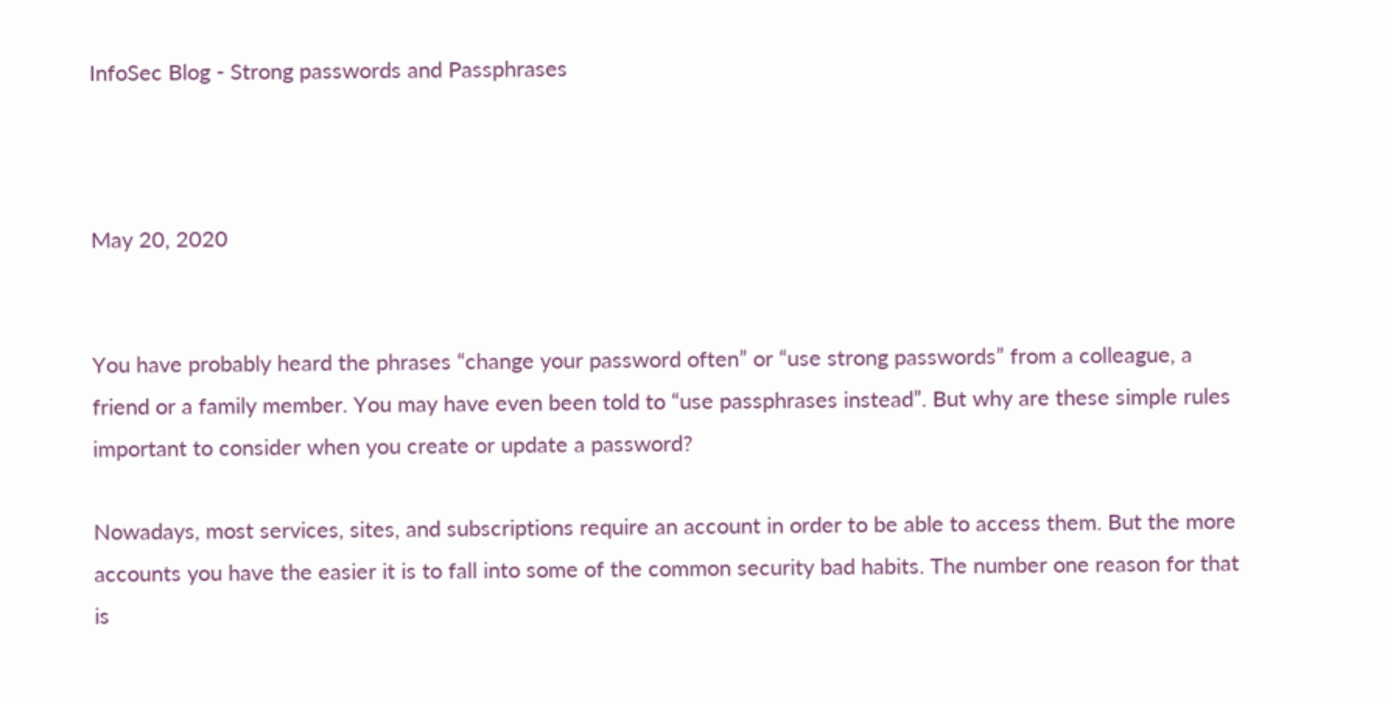InfoSec Blog - Strong passwords and Passphrases



May 20, 2020


You have probably heard the phrases “change your password often” or “use strong passwords” from a colleague, a friend or a family member. You may have even been told to “use passphrases instead”. But why are these simple rules important to consider when you create or update a password?

Nowadays, most services, sites, and subscriptions require an account in order to be able to access them. But the more accounts you have the easier it is to fall into some of the common security bad habits. The number one reason for that is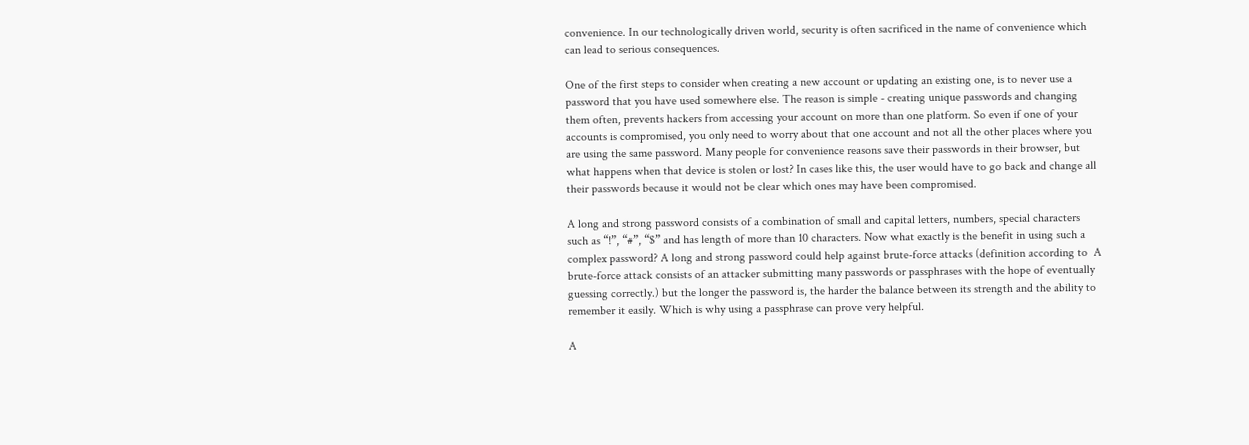convenience. In our technologically driven world, security is often sacrificed in the name of convenience which can lead to serious consequences.

One of the first steps to consider when creating a new account or updating an existing one, is to never use a password that you have used somewhere else. The reason is simple - creating unique passwords and changing them often, prevents hackers from accessing your account on more than one platform. So even if one of your accounts is compromised, you only need to worry about that one account and not all the other places where you are using the same password. Many people for convenience reasons save their passwords in their browser, but what happens when that device is stolen or lost? In cases like this, the user would have to go back and change all their passwords because it would not be clear which ones may have been compromised.

A long and strong password consists of a combination of small and capital letters, numbers, special characters such as “!”, “#”, “$” and has length of more than 10 characters. Now what exactly is the benefit in using such a complex password? A long and strong password could help against brute-force attacks (definition according to  A brute-force attack consists of an attacker submitting many passwords or passphrases with the hope of eventually guessing correctly.) but the longer the password is, the harder the balance between its strength and the ability to remember it easily. Which is why using a passphrase can prove very helpful.

A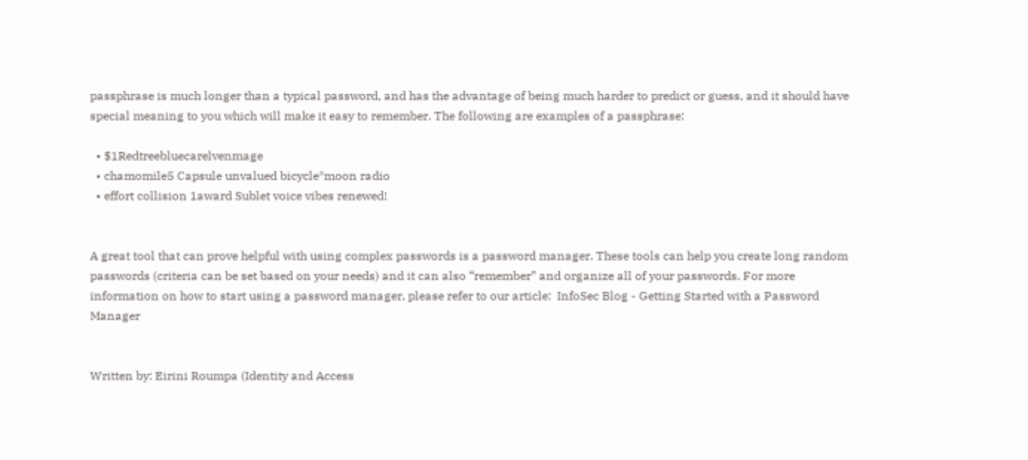passphrase is much longer than a typical password, and has the advantage of being much harder to predict or guess, and it should have special meaning to you which will make it easy to remember. The following are examples of a passphrase:

  • $1Redtreebluecarelvenmage
  • chamomile5 Capsule unvalued bicycle*moon radio
  • effort collision 1award Sublet voice vibes renewed!


A great tool that can prove helpful with using complex passwords is a password manager. These tools can help you create long random passwords (criteria can be set based on your needs) and it can also “remember” and organize all of your passwords. For more information on how to start using a password manager, please refer to our article:  InfoSec Blog - Getting Started with a Password Manager


Written by: Eirini Roumpa (Identity and Access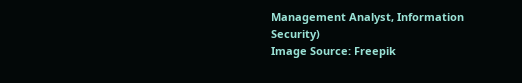Management Analyst, Information Security)
Image Source: Freepik